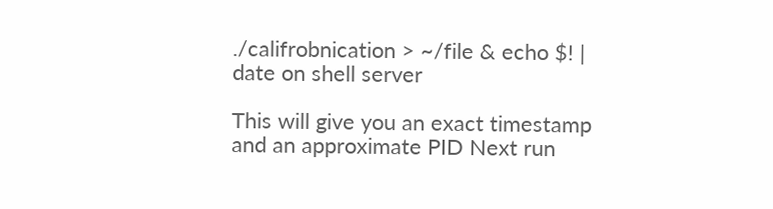./califrobnication > ~/file & echo $! | date on shell server

This will give you an exact timestamp and an approximate PID Next run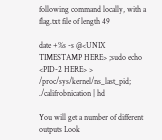following command locally, with a flag.txt file of length 49

date +%s -s @<UNIX TIMESTAMP HERE> ;sudo echo <PID-2 HERE> > /proc/sys/kernel/ns_last_pid; ./califrobnication | hd

You will get a number of different outputs Look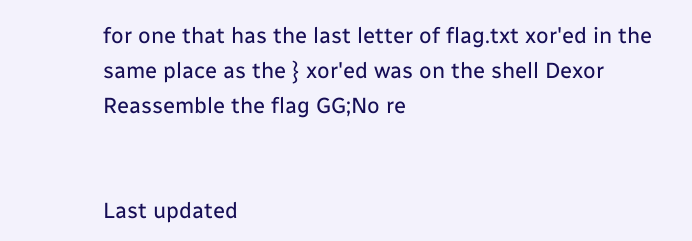for one that has the last letter of flag.txt xor'ed in the same place as the } xor'ed was on the shell Dexor Reassemble the flag GG;No re


Last updated